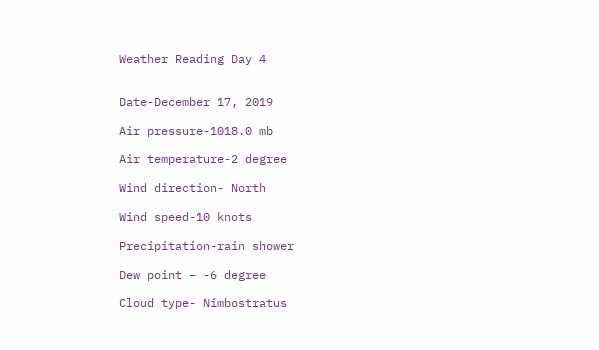Weather Reading Day 4


Date-December 17, 2019

Air pressure-1018.0 mb

Air temperature-2 degree

Wind direction- North

Wind speed-10 knots

Precipitation-rain shower

Dew point – -6 degree

Cloud type- Nimbostratus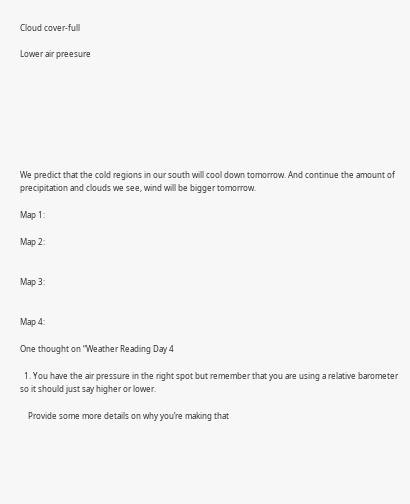Cloud cover-full

Lower air preesure








We predict that the cold regions in our south will cool down tomorrow. And continue the amount of precipitation and clouds we see, wind will be bigger tomorrow.

Map 1:

Map 2:


Map 3:


Map 4:

One thought on “Weather Reading Day 4

  1. You have the air pressure in the right spot but remember that you are using a relative barometer so it should just say higher or lower.

    Provide some more details on why you’re making that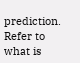prediction. Refer to what is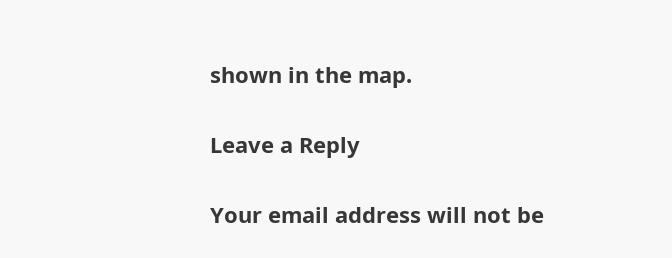shown in the map.

Leave a Reply

Your email address will not be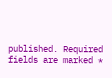published. Required fields are marked *